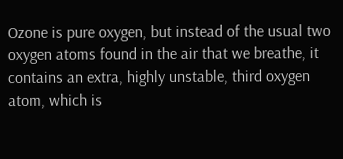Ozone is pure oxygen, but instead of the usual two oxygen atoms found in the air that we breathe, it contains an extra, highly unstable, third oxygen atom, which is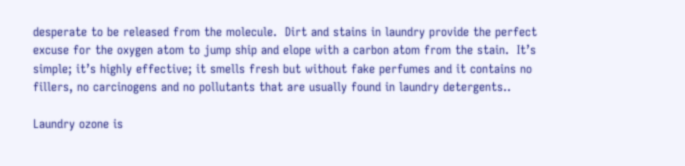desperate to be released from the molecule.  Dirt and stains in laundry provide the perfect excuse for the oxygen atom to jump ship and elope with a carbon atom from the stain.  It’s simple; it’s highly effective; it smells fresh but without fake perfumes and it contains no fillers, no carcinogens and no pollutants that are usually found in laundry detergents..

Laundry ozone is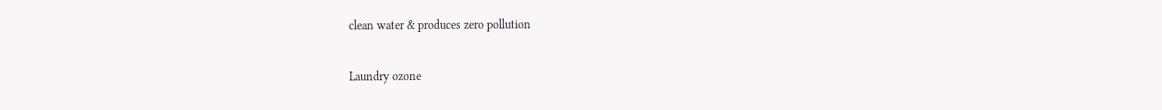clean water & produces zero pollution

Laundry ozone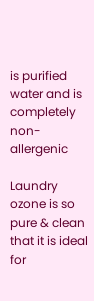is purified water and is completely non-allergenic

Laundry ozone is so pure & clean that it is ideal for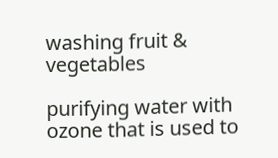washing fruit & vegetables

purifying water with ozone that is used to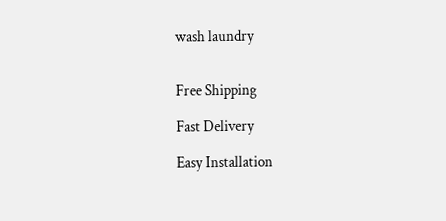wash laundry


Free Shipping

Fast Delivery

Easy Installation